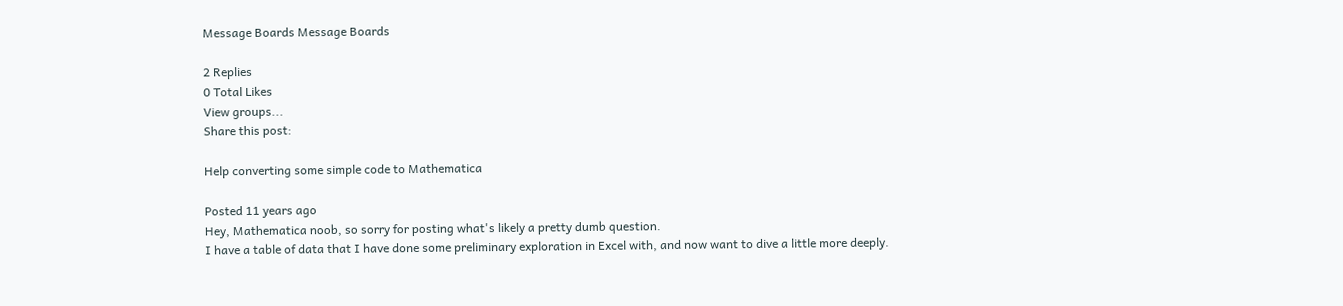Message Boards Message Boards

2 Replies
0 Total Likes
View groups...
Share this post:

Help converting some simple code to Mathematica

Posted 11 years ago
Hey, Mathematica noob, so sorry for posting what's likely a pretty dumb question.
I have a table of data that I have done some preliminary exploration in Excel with, and now want to dive a little more deeply.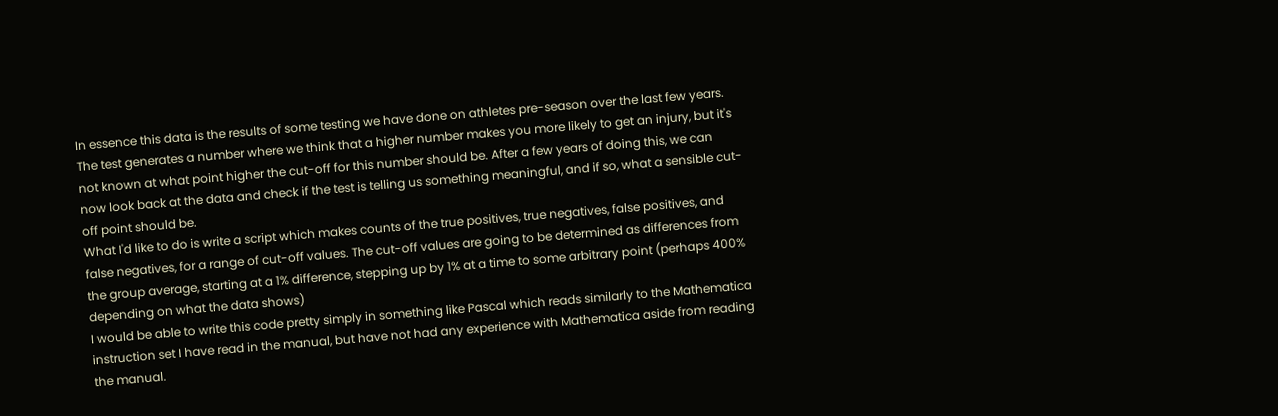In essence this data is the results of some testing we have done on athletes pre-season over the last few years. The test generates a number where we think that a higher number makes you more likely to get an injury, but it's not known at what point higher the cut-off for this number should be. After a few years of doing this, we can now look back at the data and check if the test is telling us something meaningful, and if so, what a sensible cut-off point should be.
What I'd like to do is write a script which makes counts of the true positives, true negatives, false positives, and false negatives, for a range of cut-off values. The cut-off values are going to be determined as differences from the group average, starting at a 1% difference, stepping up by 1% at a time to some arbitrary point (perhaps 400% depending on what the data shows)
I would be able to write this code pretty simply in something like Pascal which reads similarly to the Mathematica instruction set I have read in the manual, but have not had any experience with Mathematica aside from reading the manual.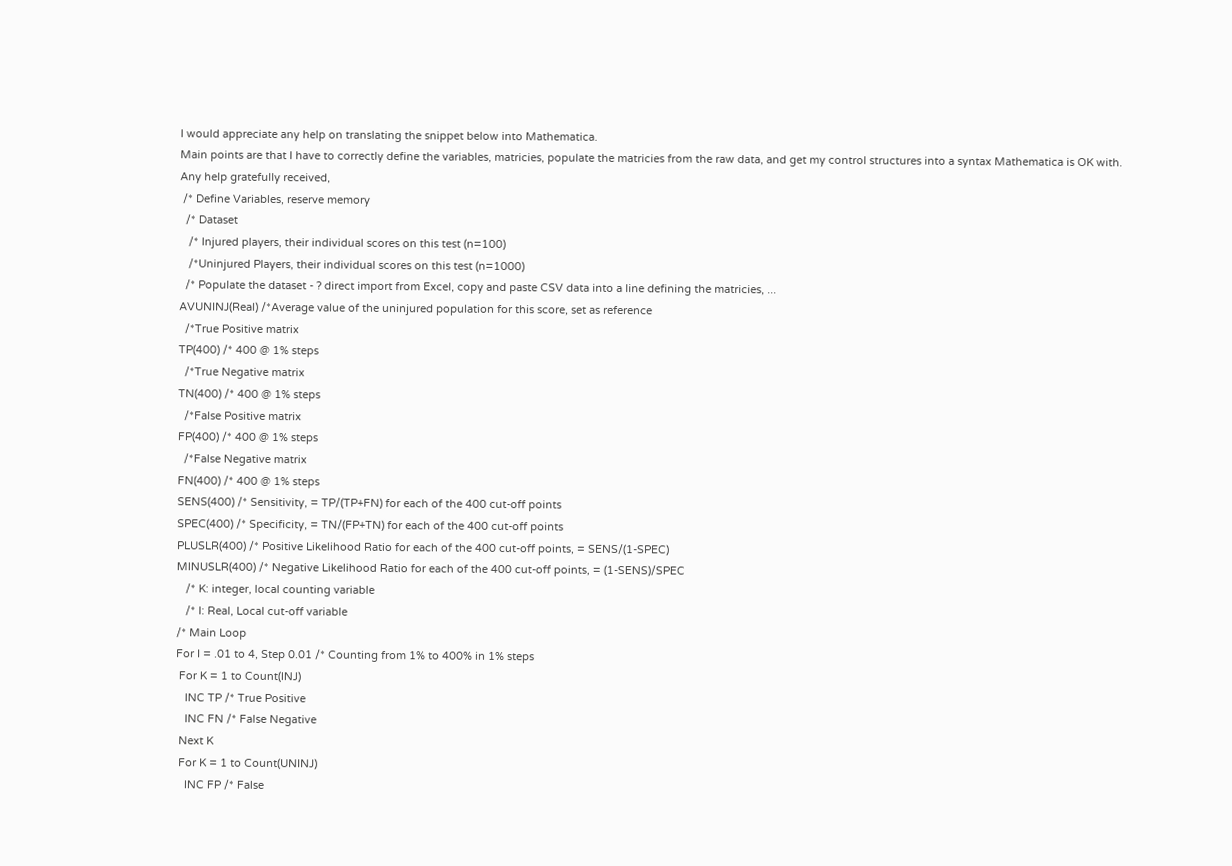I would appreciate any help on translating the snippet below into Mathematica.
Main points are that I have to correctly define the variables, matricies, populate the matricies from the raw data, and get my control structures into a syntax Mathematica is OK with.
Any help gratefully received,
 /* Define Variables, reserve memory
  /* Dataset
   /* Injured players, their individual scores on this test (n=100)
   /*Uninjured Players, their individual scores on this test (n=1000)
  /* Populate the dataset - ? direct import from Excel, copy and paste CSV data into a line defining the matricies, ...
AVUNINJ(Real) /*Average value of the uninjured population for this score, set as reference
  /*True Positive matrix
TP(400) /* 400 @ 1% steps
  /*True Negative matrix
TN(400) /* 400 @ 1% steps
  /*False Positive matrix
FP(400) /* 400 @ 1% steps
  /*False Negative matrix
FN(400) /* 400 @ 1% steps
SENS(400) /* Sensitivity, = TP/(TP+FN) for each of the 400 cut-off points
SPEC(400) /* Specificity, = TN/(FP+TN) for each of the 400 cut-off points
PLUSLR(400) /* Positive Likelihood Ratio for each of the 400 cut-off points, = SENS/(1-SPEC)
MINUSLR(400) /* Negative Likelihood Ratio for each of the 400 cut-off points, = (1-SENS)/SPEC
   /* K: integer, local counting variable
   /* I: Real, Local cut-off variable
/* Main Loop
For I = .01 to 4, Step 0.01 /* Counting from 1% to 400% in 1% steps
 For K = 1 to Count(INJ)
   INC TP /* True Positive
   INC FN /* False Negative
 Next K
 For K = 1 to Count(UNINJ)
   INC FP /* False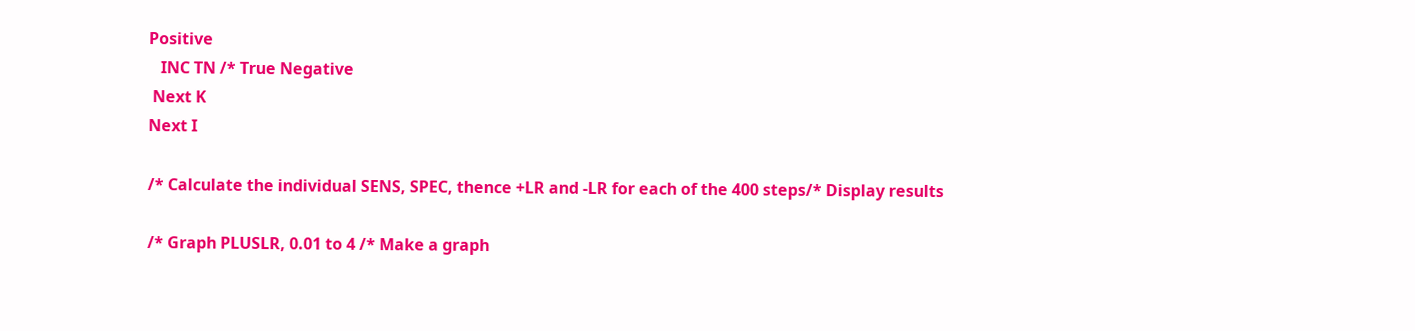Positive
   INC TN /* True Negative
 Next K
Next I

/* Calculate the individual SENS, SPEC, thence +LR and -LR for each of the 400 steps/* Display results

/* Graph PLUSLR, 0.01 to 4 /* Make a graph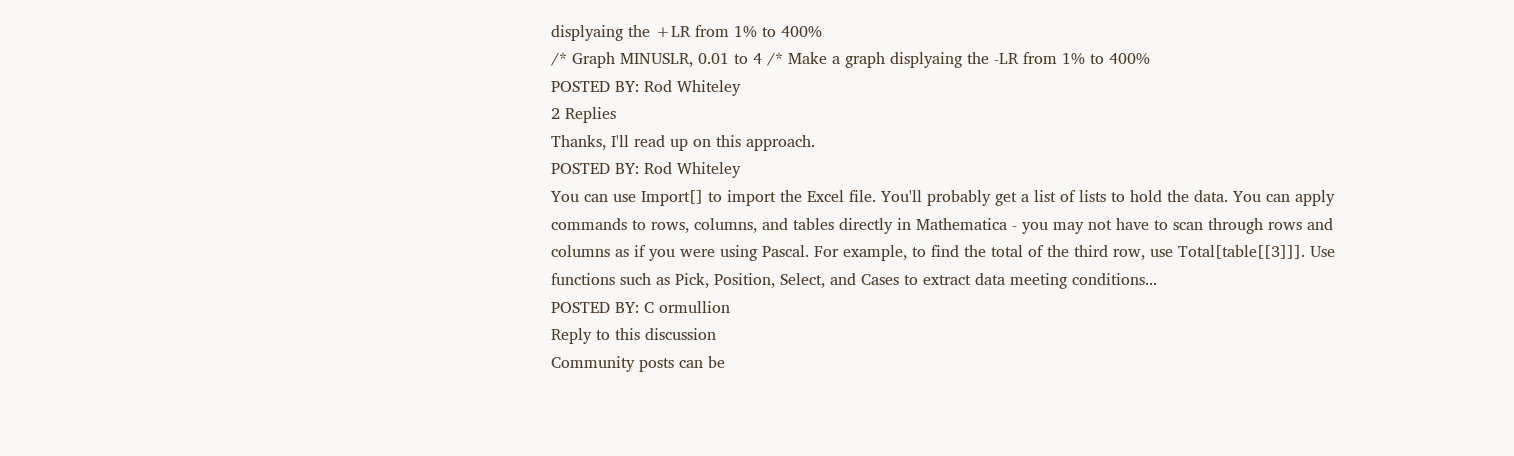displyaing the +LR from 1% to 400%
/* Graph MINUSLR, 0.01 to 4 /* Make a graph displyaing the -LR from 1% to 400%
POSTED BY: Rod Whiteley
2 Replies
Thanks, I'll read up on this approach.
POSTED BY: Rod Whiteley
You can use Import[] to import the Excel file. You'll probably get a list of lists to hold the data. You can apply commands to rows, columns, and tables directly in Mathematica - you may not have to scan through rows and columns as if you were using Pascal. For example, to find the total of the third row, use Total[table[[3]]]. Use functions such as Pick, Position, Select, and Cases to extract data meeting conditions...
POSTED BY: C ormullion
Reply to this discussion
Community posts can be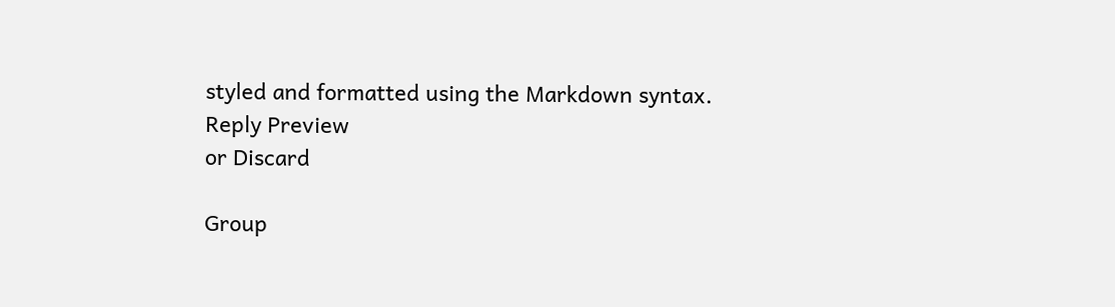styled and formatted using the Markdown syntax.
Reply Preview
or Discard

Group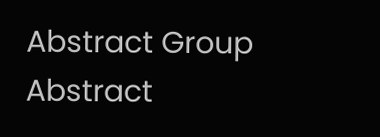Abstract Group Abstract